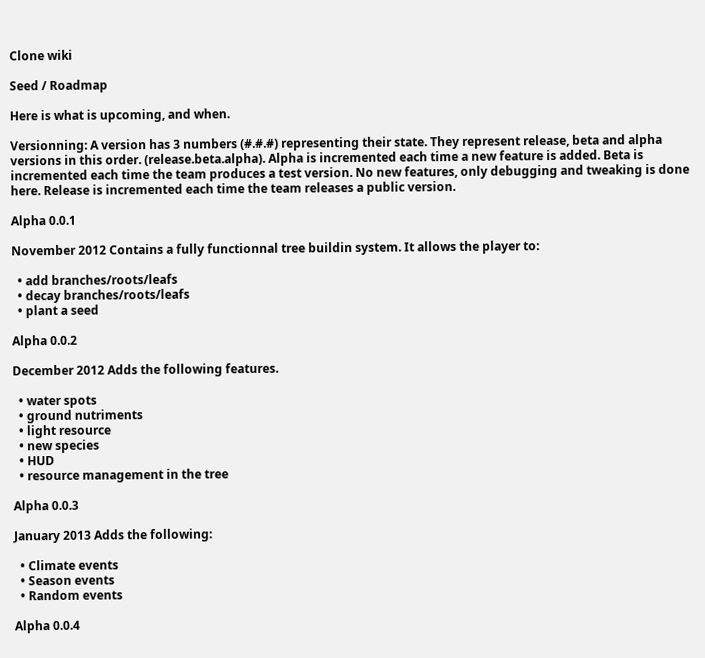Clone wiki

Seed / Roadmap

Here is what is upcoming, and when.

Versionning: A version has 3 numbers (#.#.#) representing their state. They represent release, beta and alpha versions in this order. (release.beta.alpha). Alpha is incremented each time a new feature is added. Beta is incremented each time the team produces a test version. No new features, only debugging and tweaking is done here. Release is incremented each time the team releases a public version.

Alpha 0.0.1

November 2012 Contains a fully functionnal tree buildin system. It allows the player to:

  • add branches/roots/leafs
  • decay branches/roots/leafs
  • plant a seed

Alpha 0.0.2

December 2012 Adds the following features.

  • water spots
  • ground nutriments
  • light resource
  • new species
  • HUD
  • resource management in the tree

Alpha 0.0.3

January 2013 Adds the following:

  • Climate events
  • Season events
  • Random events

Alpha 0.0.4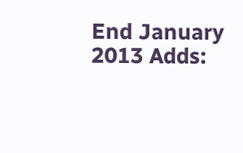End January 2013 Adds: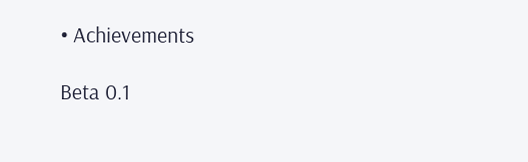• Achievements

Beta 0.1